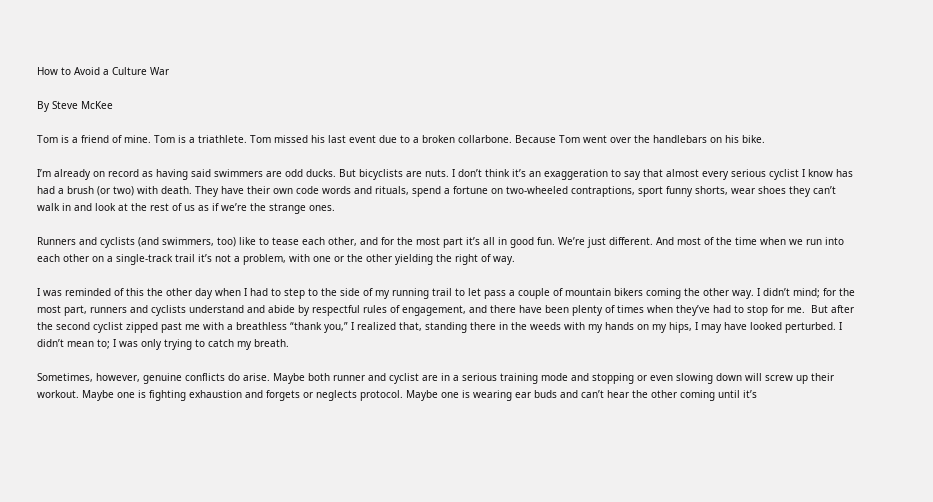How to Avoid a Culture War

By Steve McKee

Tom is a friend of mine. Tom is a triathlete. Tom missed his last event due to a broken collarbone. Because Tom went over the handlebars on his bike.

I’m already on record as having said swimmers are odd ducks. But bicyclists are nuts. I don’t think it’s an exaggeration to say that almost every serious cyclist I know has had a brush (or two) with death. They have their own code words and rituals, spend a fortune on two-wheeled contraptions, sport funny shorts, wear shoes they can’t walk in and look at the rest of us as if we’re the strange ones.

Runners and cyclists (and swimmers, too) like to tease each other, and for the most part it’s all in good fun. We’re just different. And most of the time when we run into each other on a single-track trail it’s not a problem, with one or the other yielding the right of way.

I was reminded of this the other day when I had to step to the side of my running trail to let pass a couple of mountain bikers coming the other way. I didn’t mind; for the most part, runners and cyclists understand and abide by respectful rules of engagement, and there have been plenty of times when they’ve had to stop for me.  But after the second cyclist zipped past me with a breathless “thank you,” I realized that, standing there in the weeds with my hands on my hips, I may have looked perturbed. I didn’t mean to; I was only trying to catch my breath.

Sometimes, however, genuine conflicts do arise. Maybe both runner and cyclist are in a serious training mode and stopping or even slowing down will screw up their workout. Maybe one is fighting exhaustion and forgets or neglects protocol. Maybe one is wearing ear buds and can’t hear the other coming until it’s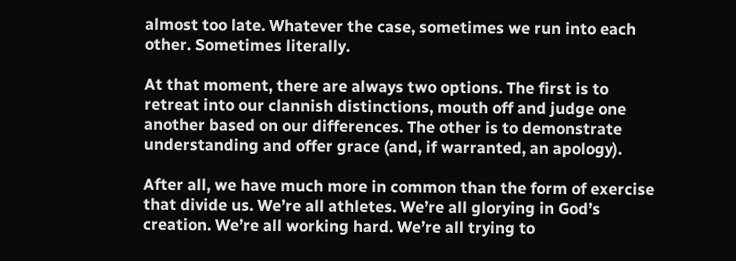almost too late. Whatever the case, sometimes we run into each other. Sometimes literally.

At that moment, there are always two options. The first is to retreat into our clannish distinctions, mouth off and judge one another based on our differences. The other is to demonstrate understanding and offer grace (and, if warranted, an apology).

After all, we have much more in common than the form of exercise that divide us. We’re all athletes. We’re all glorying in God’s creation. We’re all working hard. We’re all trying to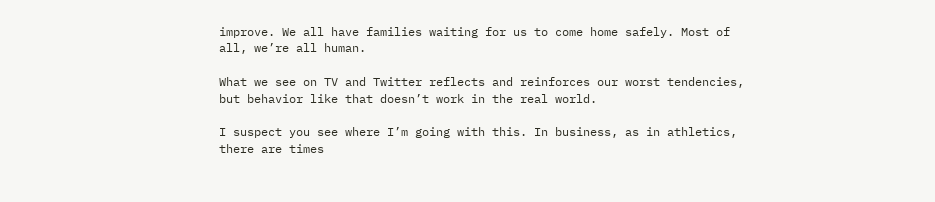improve. We all have families waiting for us to come home safely. Most of all, we’re all human.

What we see on TV and Twitter reflects and reinforces our worst tendencies, but behavior like that doesn’t work in the real world.

I suspect you see where I’m going with this. In business, as in athletics, there are times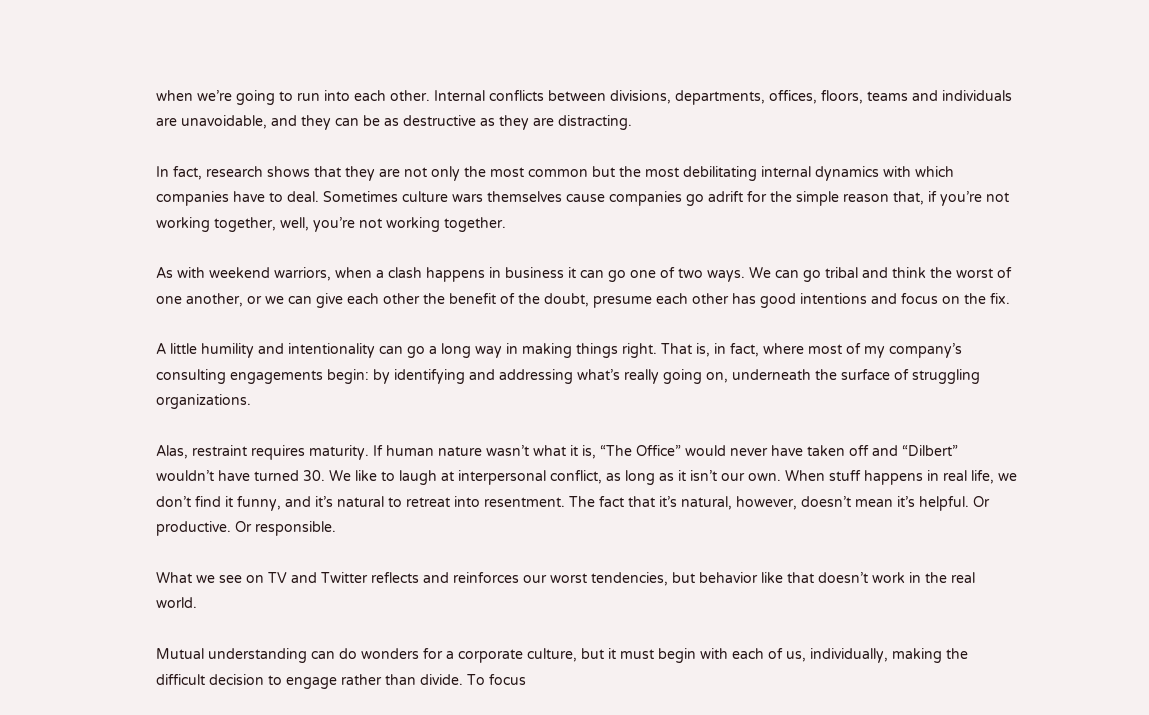when we’re going to run into each other. Internal conflicts between divisions, departments, offices, floors, teams and individuals are unavoidable, and they can be as destructive as they are distracting.

In fact, research shows that they are not only the most common but the most debilitating internal dynamics with which companies have to deal. Sometimes culture wars themselves cause companies go adrift for the simple reason that, if you’re not working together, well, you’re not working together.

As with weekend warriors, when a clash happens in business it can go one of two ways. We can go tribal and think the worst of one another, or we can give each other the benefit of the doubt, presume each other has good intentions and focus on the fix.

A little humility and intentionality can go a long way in making things right. That is, in fact, where most of my company’s consulting engagements begin: by identifying and addressing what’s really going on, underneath the surface of struggling organizations.

Alas, restraint requires maturity. If human nature wasn’t what it is, “The Office” would never have taken off and “Dilbert” wouldn’t have turned 30. We like to laugh at interpersonal conflict, as long as it isn’t our own. When stuff happens in real life, we don’t find it funny, and it’s natural to retreat into resentment. The fact that it’s natural, however, doesn’t mean it’s helpful. Or productive. Or responsible.

What we see on TV and Twitter reflects and reinforces our worst tendencies, but behavior like that doesn’t work in the real world.

Mutual understanding can do wonders for a corporate culture, but it must begin with each of us, individually, making the difficult decision to engage rather than divide. To focus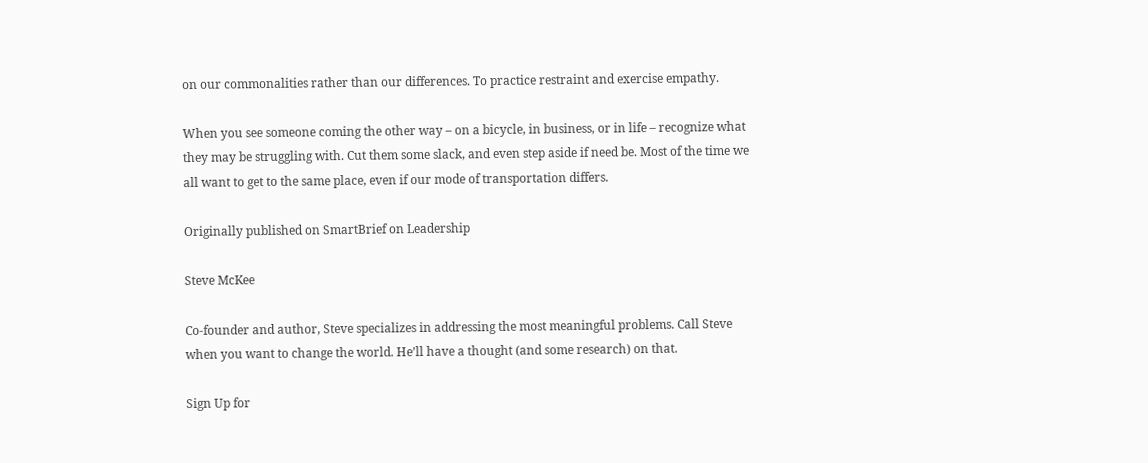on our commonalities rather than our differences. To practice restraint and exercise empathy.

When you see someone coming the other way – on a bicycle, in business, or in life – recognize what they may be struggling with. Cut them some slack, and even step aside if need be. Most of the time we all want to get to the same place, even if our mode of transportation differs.

Originally published on SmartBrief on Leadership

Steve McKee

Co-founder and author, Steve specializes in addressing the most meaningful problems. Call Steve when you want to change the world. He’ll have a thought (and some research) on that.

Sign Up for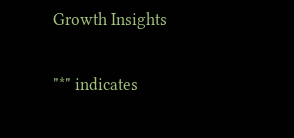Growth Insights

"*" indicates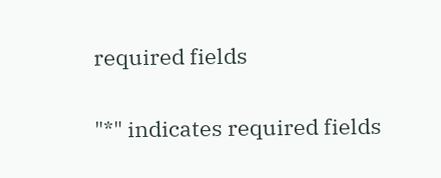required fields


"*" indicates required fields